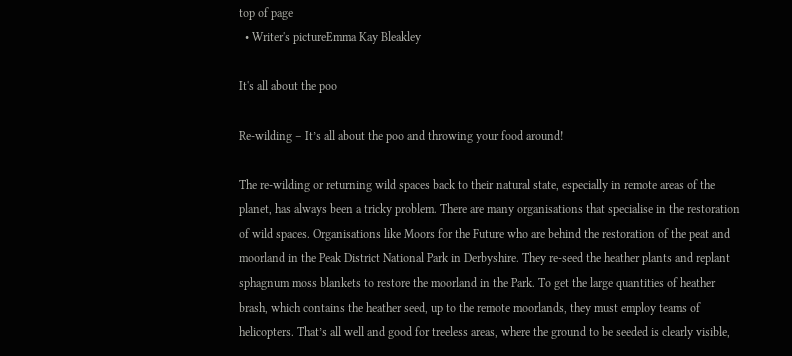top of page
  • Writer's pictureEmma Kay Bleakley

It's all about the poo

Re-wilding – It’s all about the poo and throwing your food around!

The re-wilding or returning wild spaces back to their natural state, especially in remote areas of the planet, has always been a tricky problem. There are many organisations that specialise in the restoration of wild spaces. Organisations like Moors for the Future who are behind the restoration of the peat and moorland in the Peak District National Park in Derbyshire. They re-seed the heather plants and replant sphagnum moss blankets to restore the moorland in the Park. To get the large quantities of heather brash, which contains the heather seed, up to the remote moorlands, they must employ teams of helicopters. That’s all well and good for treeless areas, where the ground to be seeded is clearly visible,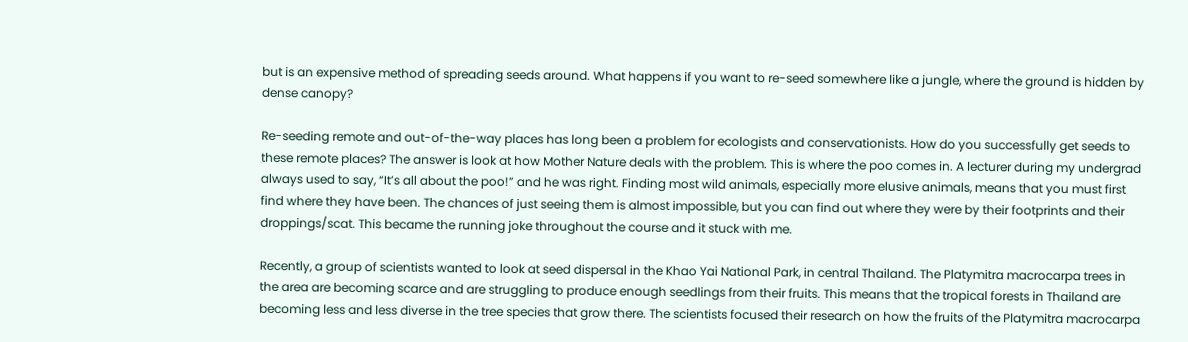but is an expensive method of spreading seeds around. What happens if you want to re-seed somewhere like a jungle, where the ground is hidden by dense canopy?

Re-seeding remote and out-of-the-way places has long been a problem for ecologists and conservationists. How do you successfully get seeds to these remote places? The answer is look at how Mother Nature deals with the problem. This is where the poo comes in. A lecturer during my undergrad always used to say, “It’s all about the poo!” and he was right. Finding most wild animals, especially more elusive animals, means that you must first find where they have been. The chances of just seeing them is almost impossible, but you can find out where they were by their footprints and their droppings/scat. This became the running joke throughout the course and it stuck with me.

Recently, a group of scientists wanted to look at seed dispersal in the Khao Yai National Park, in central Thailand. The Platymitra macrocarpa trees in the area are becoming scarce and are struggling to produce enough seedlings from their fruits. This means that the tropical forests in Thailand are becoming less and less diverse in the tree species that grow there. The scientists focused their research on how the fruits of the Platymitra macrocarpa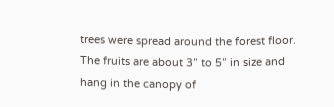trees were spread around the forest floor. The fruits are about 3” to 5” in size and hang in the canopy of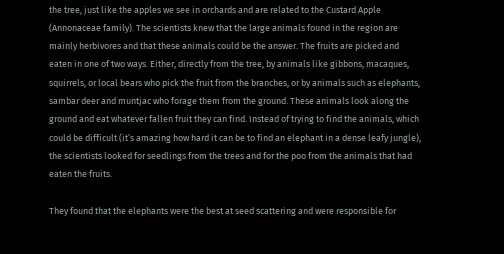the tree, just like the apples we see in orchards and are related to the Custard Apple (Annonaceae family). The scientists knew that the large animals found in the region are mainly herbivores and that these animals could be the answer. The fruits are picked and eaten in one of two ways. Either, directly from the tree, by animals like gibbons, macaques, squirrels, or local bears who pick the fruit from the branches, or by animals such as elephants, sambar deer and muntjac who forage them from the ground. These animals look along the ground and eat whatever fallen fruit they can find. Instead of trying to find the animals, which could be difficult (it’s amazing how hard it can be to find an elephant in a dense leafy jungle), the scientists looked for seedlings from the trees and for the poo from the animals that had eaten the fruits.

They found that the elephants were the best at seed scattering and were responsible for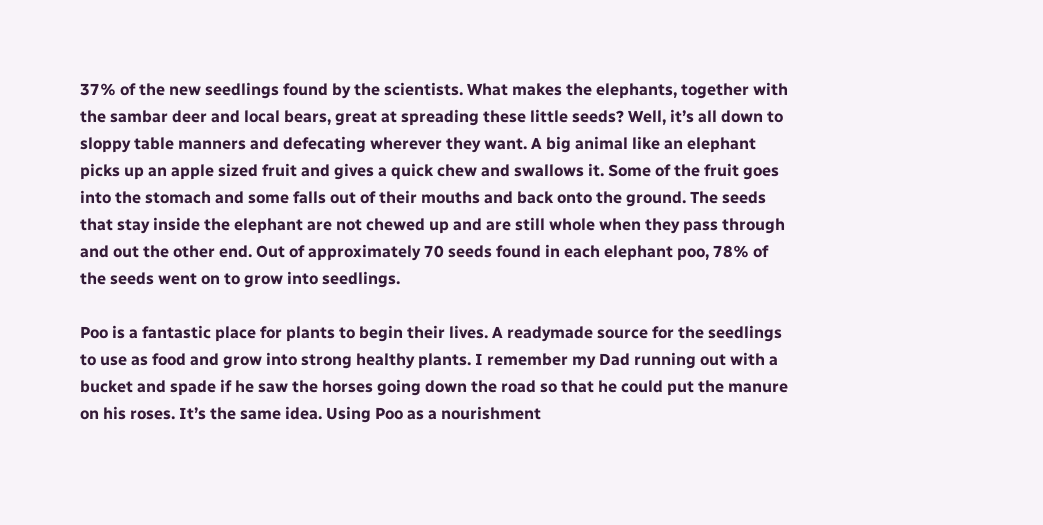37% of the new seedlings found by the scientists. What makes the elephants, together with the sambar deer and local bears, great at spreading these little seeds? Well, it’s all down to sloppy table manners and defecating wherever they want. A big animal like an elephant picks up an apple sized fruit and gives a quick chew and swallows it. Some of the fruit goes into the stomach and some falls out of their mouths and back onto the ground. The seeds that stay inside the elephant are not chewed up and are still whole when they pass through and out the other end. Out of approximately 70 seeds found in each elephant poo, 78% of the seeds went on to grow into seedlings.

Poo is a fantastic place for plants to begin their lives. A readymade source for the seedlings to use as food and grow into strong healthy plants. I remember my Dad running out with a bucket and spade if he saw the horses going down the road so that he could put the manure on his roses. It’s the same idea. Using Poo as a nourishment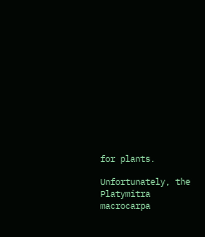for plants.

Unfortunately, the Platymitra macrocarpa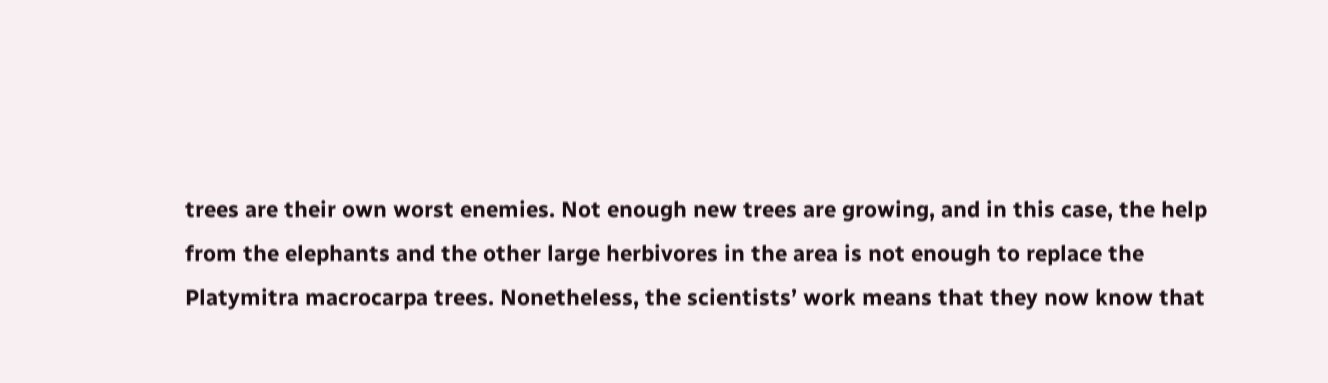trees are their own worst enemies. Not enough new trees are growing, and in this case, the help from the elephants and the other large herbivores in the area is not enough to replace the Platymitra macrocarpa trees. Nonetheless, the scientists’ work means that they now know that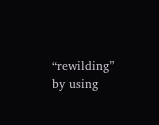“rewilding” by using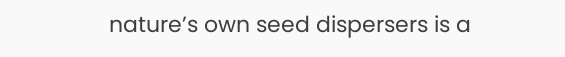nature’s own seed dispersers is a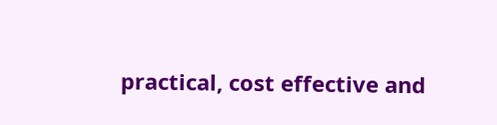practical, cost effective and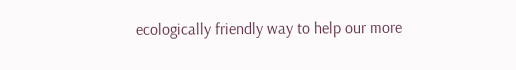ecologically friendly way to help our more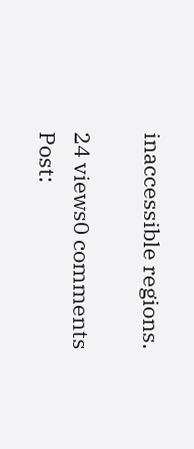inaccessible regions.

24 views0 comments
Post: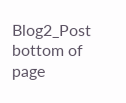Blog2_Post
bottom of page